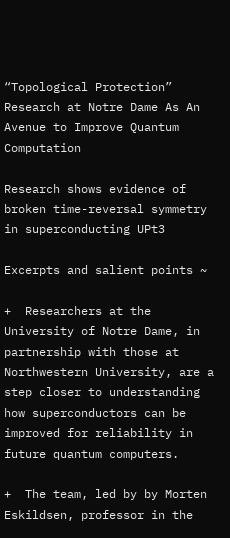“Topological Protection” Research at Notre Dame As An Avenue to Improve Quantum Computation

Research shows evidence of broken time-reversal symmetry in superconducting UPt3

Excerpts and salient points ~

+  Researchers at the University of Notre Dame, in partnership with those at Northwestern University, are a step closer to understanding how superconductors can be improved for reliability in future quantum computers.

+  The team, led by by Morten Eskildsen, professor in the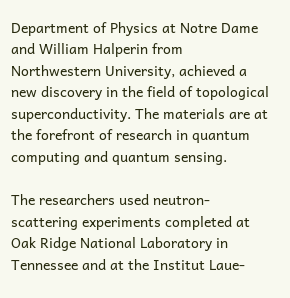Department of Physics at Notre Dame and William Halperin from Northwestern University, achieved a new discovery in the field of topological superconductivity. The materials are at the forefront of research in quantum computing and quantum sensing.

The researchers used neutron-scattering experiments completed at Oak Ridge National Laboratory in Tennessee and at the Institut Laue-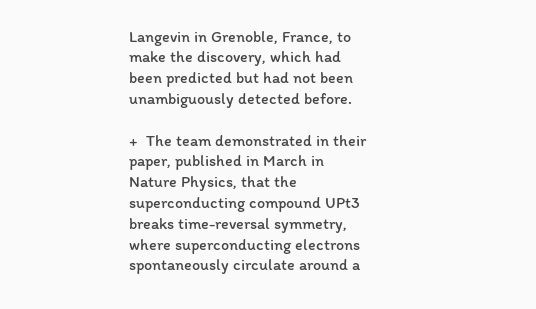Langevin in Grenoble, France, to make the discovery, which had been predicted but had not been unambiguously detected before.

+  The team demonstrated in their paper, published in March in Nature Physics, that the superconducting compound UPt3 breaks time-reversal symmetry, where superconducting electrons spontaneously circulate around a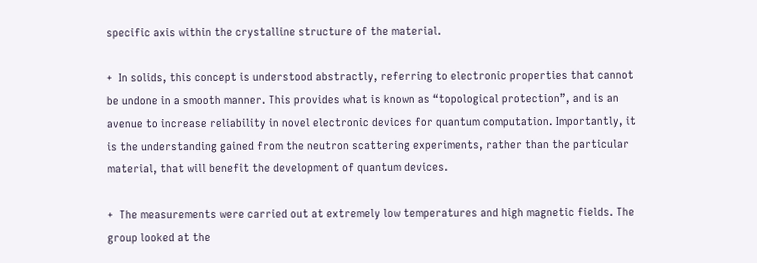specific axis within the crystalline structure of the material.

+  In solids, this concept is understood abstractly, referring to electronic properties that cannot be undone in a smooth manner. This provides what is known as “topological protection”, and is an avenue to increase reliability in novel electronic devices for quantum computation. Importantly, it is the understanding gained from the neutron scattering experiments, rather than the particular material, that will benefit the development of quantum devices.

+  The measurements were carried out at extremely low temperatures and high magnetic fields. The group looked at the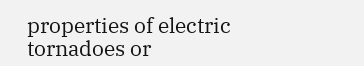properties of electric tornadoes or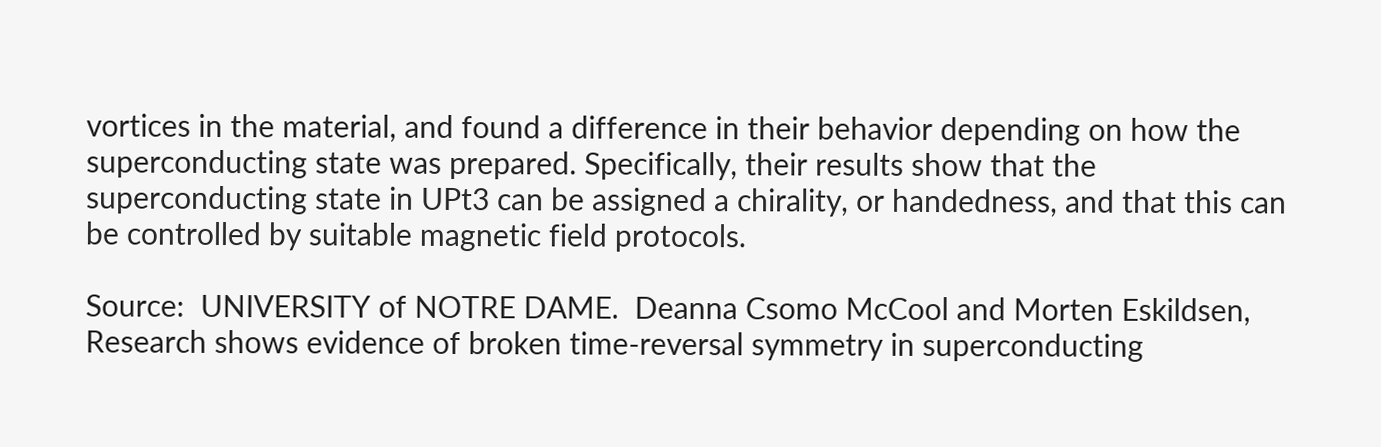vortices in the material, and found a difference in their behavior depending on how the superconducting state was prepared. Specifically, their results show that the superconducting state in UPt3 can be assigned a chirality, or handedness, and that this can be controlled by suitable magnetic field protocols.

Source:  UNIVERSITY of NOTRE DAME.  Deanna Csomo McCool and Morten Eskildsen,  Research shows evidence of broken time-reversal symmetry in superconducting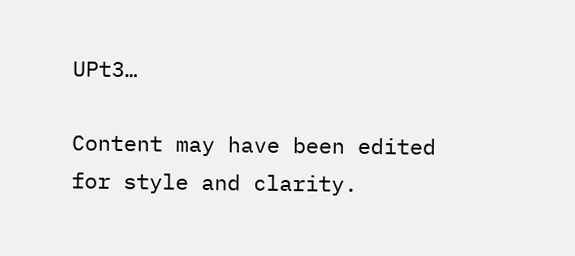UPt3…

Content may have been edited for style and clarity.